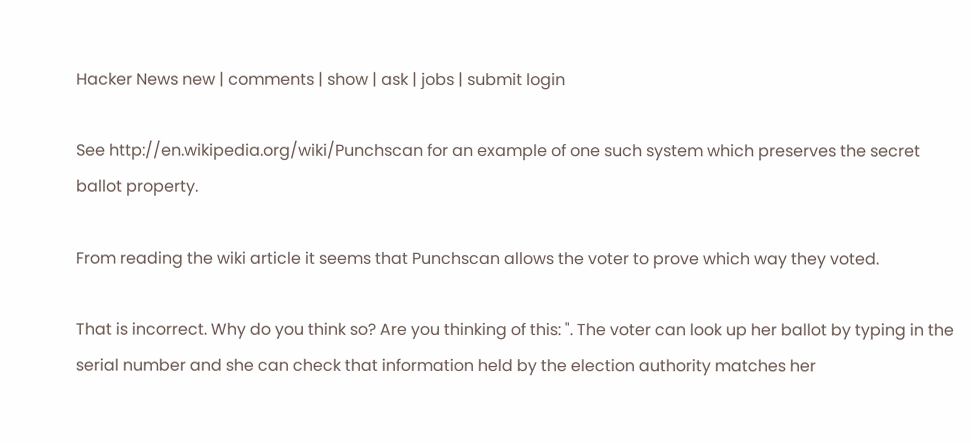Hacker News new | comments | show | ask | jobs | submit login

See http://en.wikipedia.org/wiki/Punchscan for an example of one such system which preserves the secret ballot property.

From reading the wiki article it seems that Punchscan allows the voter to prove which way they voted.

That is incorrect. Why do you think so? Are you thinking of this: ". The voter can look up her ballot by typing in the serial number and she can check that information held by the election authority matches her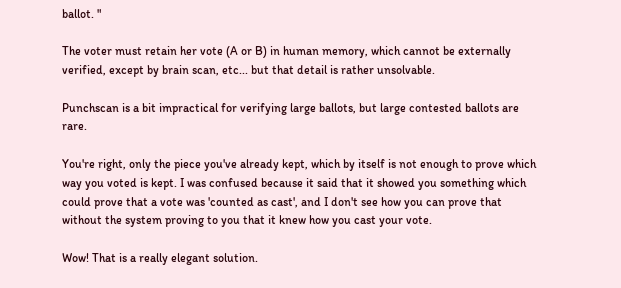ballot. "

The voter must retain her vote (A or B) in human memory, which cannot be externally verified, except by brain scan, etc... but that detail is rather unsolvable.

Punchscan is a bit impractical for verifying large ballots, but large contested ballots are rare.

You're right, only the piece you've already kept, which by itself is not enough to prove which way you voted is kept. I was confused because it said that it showed you something which could prove that a vote was 'counted as cast', and I don't see how you can prove that without the system proving to you that it knew how you cast your vote.

Wow! That is a really elegant solution.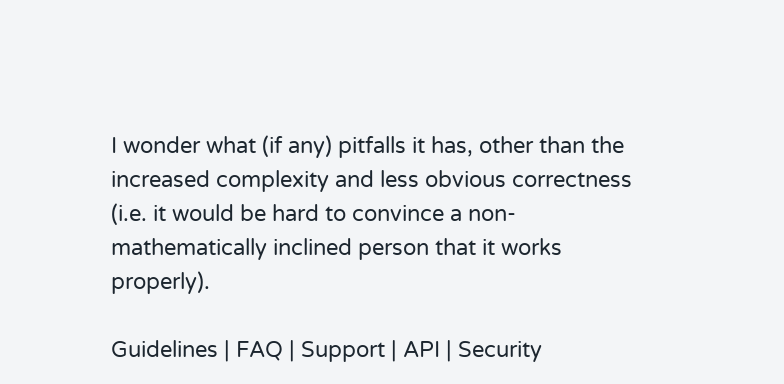I wonder what (if any) pitfalls it has, other than the increased complexity and less obvious correctness (i.e. it would be hard to convince a non-mathematically inclined person that it works properly).

Guidelines | FAQ | Support | API | Security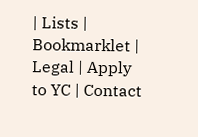| Lists | Bookmarklet | Legal | Apply to YC | Contact